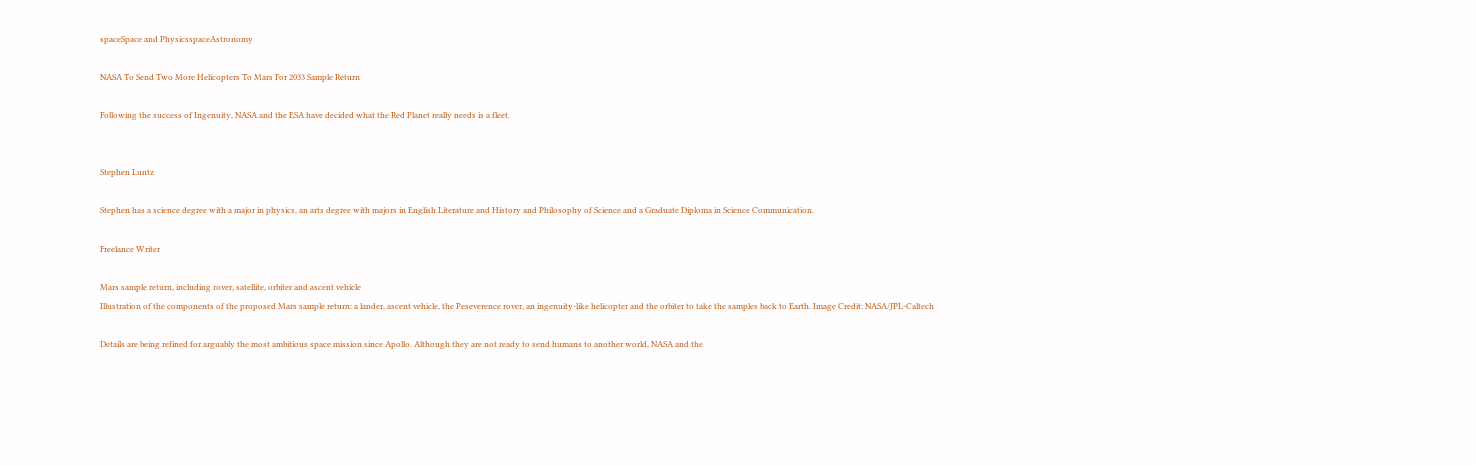spaceSpace and PhysicsspaceAstronomy

NASA To Send Two More Helicopters To Mars For 2033 Sample Return

Following the success of Ingenuity, NASA and the ESA have decided what the Red Planet really needs is a fleet.


Stephen Luntz

Stephen has a science degree with a major in physics, an arts degree with majors in English Literature and History and Philosophy of Science and a Graduate Diploma in Science Communication.

Freelance Writer

Mars sample return, including rover, satellite, orbiter and ascent vehicle
Illustration of the components of the proposed Mars sample return: a lander, ascent vehicle, the Peseverence rover, an ingenuity-like helicopter and the orbiter to take the samples back to Earth. Image Credit: NASA/JPL-Caltech

Details are being refined for arguably the most ambitious space mission since Apollo. Although they are not ready to send humans to another world, NASA and the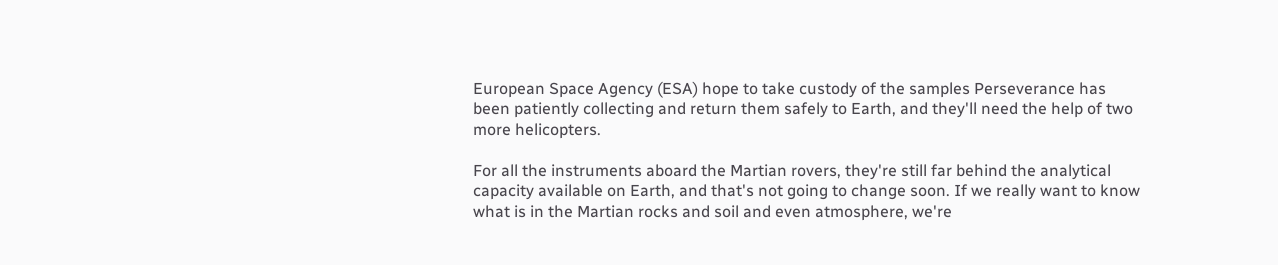European Space Agency (ESA) hope to take custody of the samples Perseverance has been patiently collecting and return them safely to Earth, and they'll need the help of two more helicopters.

For all the instruments aboard the Martian rovers, they're still far behind the analytical capacity available on Earth, and that's not going to change soon. If we really want to know what is in the Martian rocks and soil and even atmosphere, we're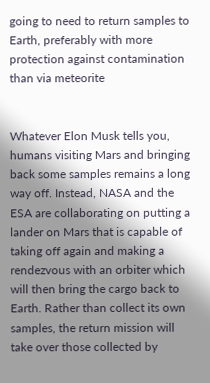going to need to return samples to Earth, preferably with more protection against contamination than via meteorite


Whatever Elon Musk tells you, humans visiting Mars and bringing back some samples remains a long way off. Instead, NASA and the ESA are collaborating on putting a lander on Mars that is capable of taking off again and making a rendezvous with an orbiter which will then bring the cargo back to Earth. Rather than collect its own samples, the return mission will take over those collected by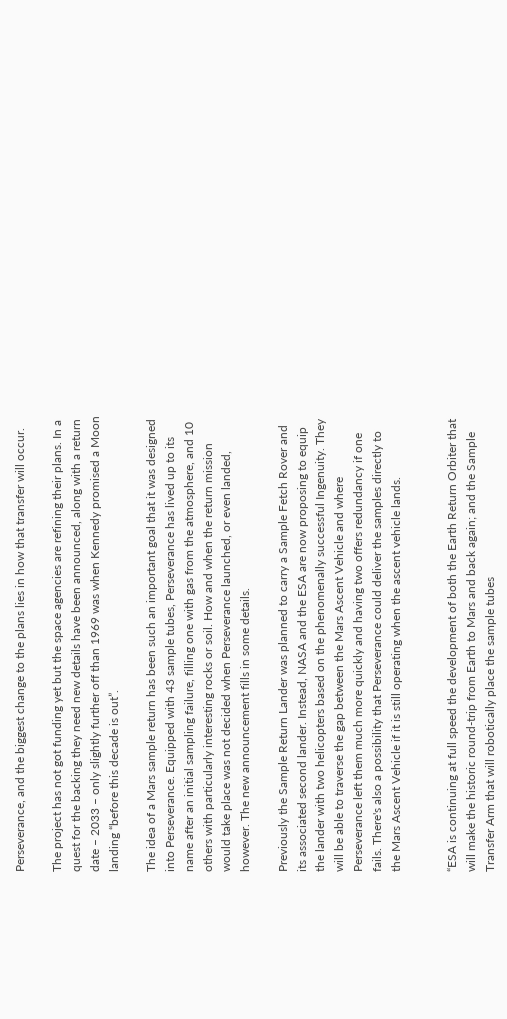Perseverance, and the biggest change to the plans lies in how that transfer will occur.

The project has not got funding yet but the space agencies are refining their plans. In a quest for the backing they need new details have been announced, along with a return date – 2033 – only slightly further off than 1969 was when Kennedy promised a Moon landing “before this decade is out”.

The idea of a Mars sample return has been such an important goal that it was designed into Perseverance. Equipped with 43 sample tubes, Perseverance has lived up to its name after an initial sampling failure, filling one with gas from the atmosphere, and 10 others with particularly interesting rocks or soil. How and when the return mission would take place was not decided when Perseverance launched, or even landed, however. The new announcement fills in some details.

Previously the Sample Return Lander was planned to carry a Sample Fetch Rover and its associated second lander. Instead, NASA and the ESA are now proposing to equip the lander with two helicopters based on the phenomenally successful Ingenuity. They will be able to traverse the gap between the Mars Ascent Vehicle and where Perseverance left them much more quickly and having two offers redundancy if one fails. There's also a possibility that Perseverance could deliver the samples directly to the Mars Ascent Vehicle if it is still operating when the ascent vehicle lands.


“ESA is continuing at full speed the development of both the Earth Return Orbiter that will make the historic round-trip from Earth to Mars and back again; and the Sample Transfer Arm that will robotically place the sample tubes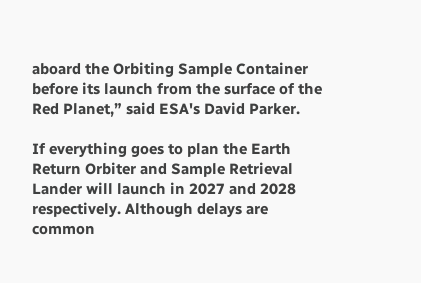aboard the Orbiting Sample Container before its launch from the surface of the Red Planet,” said ESA's David Parker.

If everything goes to plan the Earth Return Orbiter and Sample Retrieval Lander will launch in 2027 and 2028 respectively. Although delays are common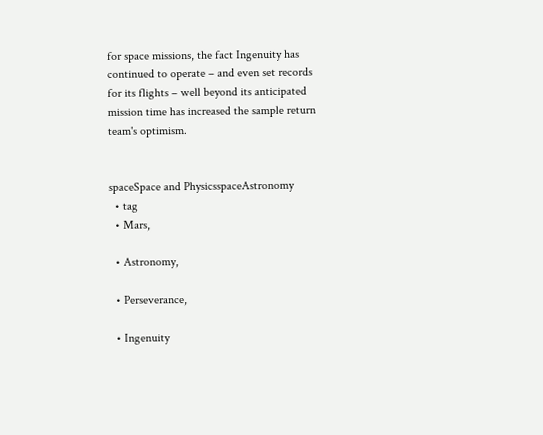for space missions, the fact Ingenuity has continued to operate – and even set records for its flights – well beyond its anticipated mission time has increased the sample return team's optimism.


spaceSpace and PhysicsspaceAstronomy
  • tag
  • Mars,

  • Astronomy,

  • Perseverance,

  • Ingenuity